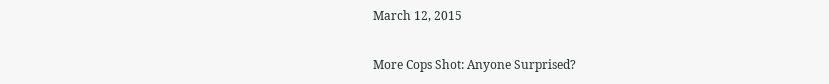March 12, 2015

More Cops Shot: Anyone Surprised?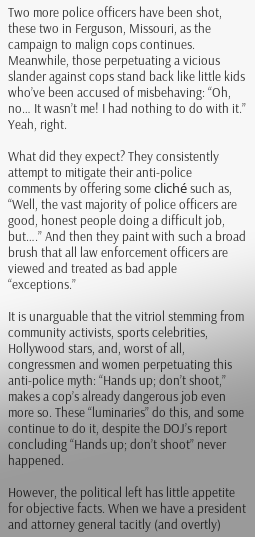Two more police officers have been shot, these two in Ferguson, Missouri, as the campaign to malign cops continues. Meanwhile, those perpetuating a vicious slander against cops stand back like little kids who’ve been accused of misbehaving: “Oh, no… It wasn’t me! I had nothing to do with it.” Yeah, right.

What did they expect? They consistently attempt to mitigate their anti-police comments by offering some cliché such as, “Well, the vast majority of police officers are good, honest people doing a difficult job, but….” And then they paint with such a broad brush that all law enforcement officers are viewed and treated as bad apple “exceptions.”

It is unarguable that the vitriol stemming from community activists, sports celebrities, Hollywood stars, and, worst of all, congressmen and women perpetuating this anti-police myth: “Hands up; don’t shoot,” makes a cop’s already dangerous job even more so. These “luminaries” do this, and some continue to do it, despite the DOJ’s report concluding “Hands up; don’t shoot” never happened.

However, the political left has little appetite for objective facts. When we have a president and attorney general tacitly (and overtly)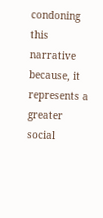condoning this narrative because, it represents a greater social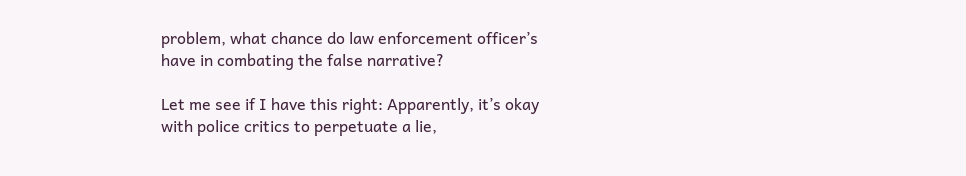problem, what chance do law enforcement officer’s have in combating the false narrative?

Let me see if I have this right: Apparently, it’s okay with police critics to perpetuate a lie,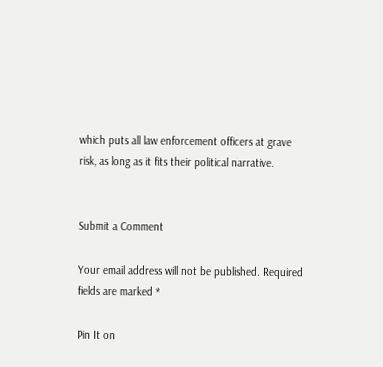which puts all law enforcement officers at grave risk, as long as it fits their political narrative.


Submit a Comment

Your email address will not be published. Required fields are marked *

Pin It on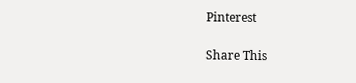Pinterest

Share This